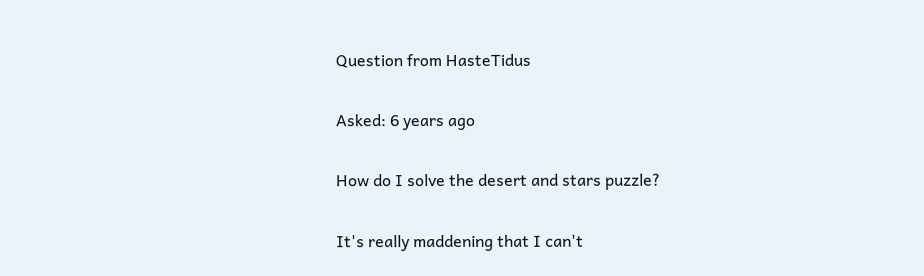Question from HasteTidus

Asked: 6 years ago

How do I solve the desert and stars puzzle?

It's really maddening that I can't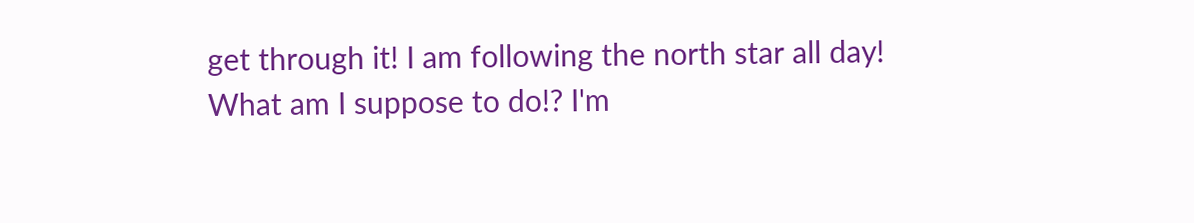get through it! I am following the north star all day! What am I suppose to do!? I'm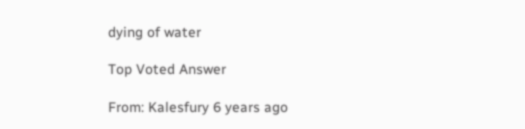dying of water

Top Voted Answer

From: Kalesfury 6 years ago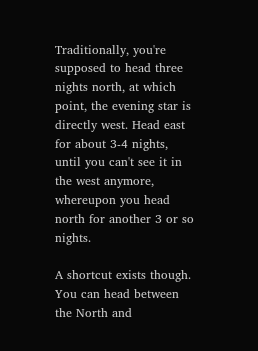Traditionally, you're supposed to head three nights north, at which point, the evening star is directly west. Head east for about 3-4 nights, until you can't see it in the west anymore, whereupon you head north for another 3 or so nights.

A shortcut exists though. You can head between the North and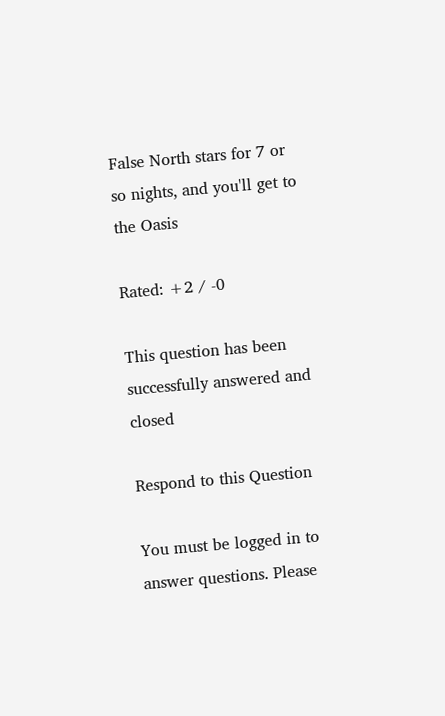False North stars for 7 or so nights, and you'll get to the Oasis

Rated: +2 / -0

This question has been successfully answered and closed

Respond to this Question

You must be logged in to answer questions. Please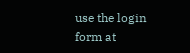use the login form at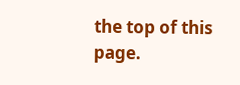the top of this page.